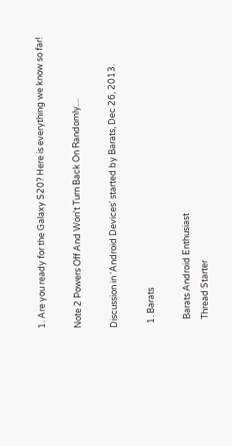1. Are you ready for the Galaxy S20? Here is everything we know so far!

Note 2 Powers Off And Won't Turn Back On Randomly....

Discussion in 'Android Devices' started by Barats, Dec 26, 2013.

  1. Barats

    Barats Android Enthusiast
    Thread Starter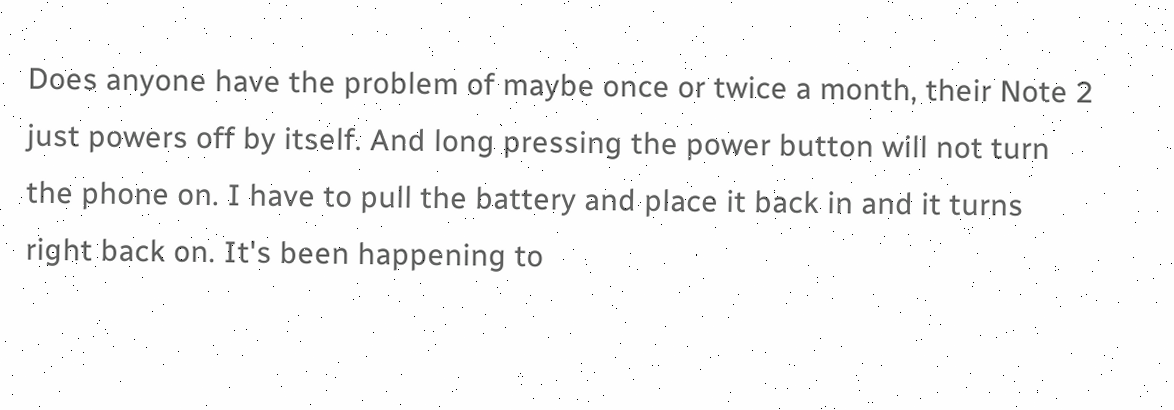Does anyone have the problem of maybe once or twice a month, their Note 2 just powers off by itself. And long pressing the power button will not turn the phone on. I have to pull the battery and place it back in and it turns right back on. It's been happening to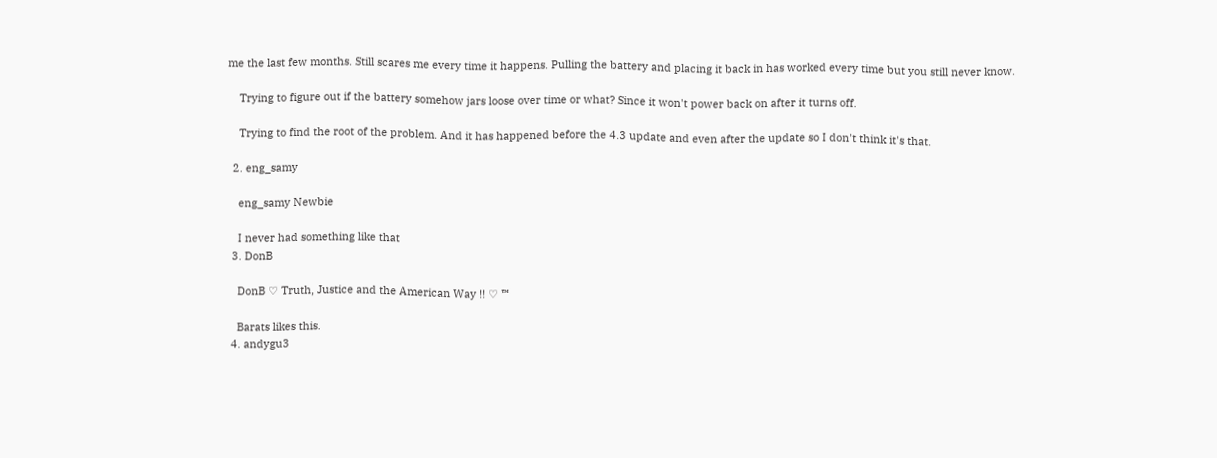me the last few months. Still scares me every time it happens. Pulling the battery and placing it back in has worked every time but you still never know.

    Trying to figure out if the battery somehow jars loose over time or what? Since it won't power back on after it turns off.

    Trying to find the root of the problem. And it has happened before the 4.3 update and even after the update so I don't think it's that.

  2. eng_samy

    eng_samy Newbie

    I never had something like that
  3. DonB

    DonB ♡ Truth, Justice and the American Way !! ♡ ™

    Barats likes this.
  4. andygu3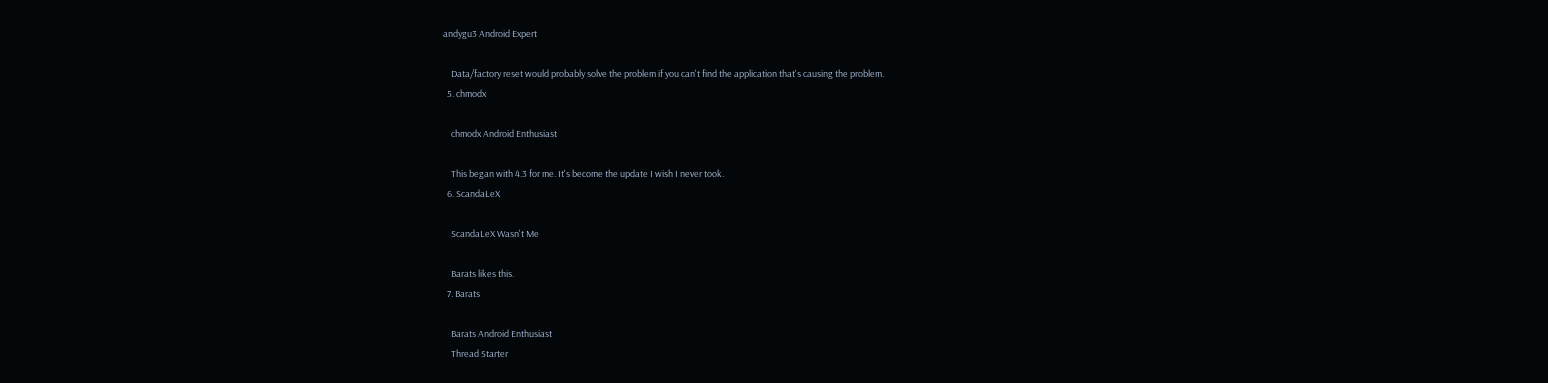andygu3 Android Expert

    Data/factory reset would probably solve the problem if you can't find the application that's causing the problem.
  5. chmodx

    chmodx Android Enthusiast

    This began with 4.3 for me. It's become the update I wish I never took.
  6. ScandaLeX

    ScandaLeX Wasn't Me

    Barats likes this.
  7. Barats

    Barats Android Enthusiast
    Thread Starter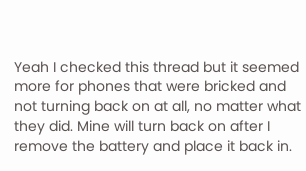Yeah I checked this thread but it seemed more for phones that were bricked and not turning back on at all, no matter what they did. Mine will turn back on after I remove the battery and place it back in.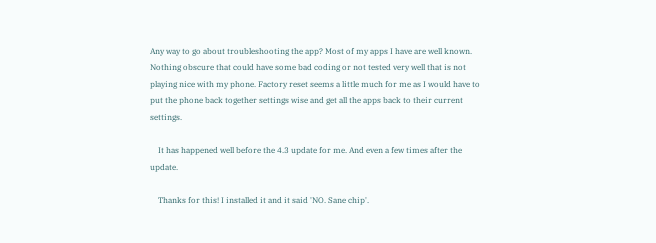Any way to go about troubleshooting the app? Most of my apps I have are well known. Nothing obscure that could have some bad coding or not tested very well that is not playing nice with my phone. Factory reset seems a little much for me as I would have to put the phone back together settings wise and get all the apps back to their current settings.

    It has happened well before the 4.3 update for me. And even a few times after the update.

    Thanks for this! I installed it and it said 'NO. Sane chip'.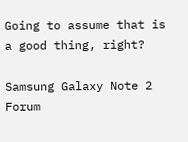Going to assume that is a good thing, right?

Samsung Galaxy Note 2 Forum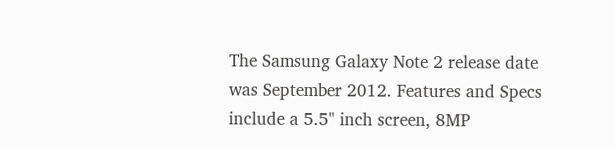The Samsung Galaxy Note 2 release date was September 2012. Features and Specs include a 5.5" inch screen, 8MP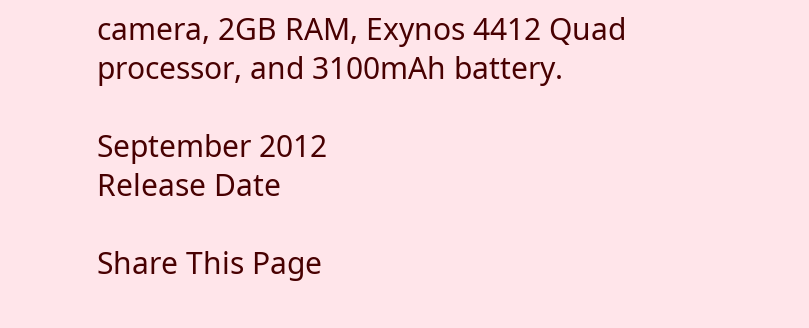camera, 2GB RAM, Exynos 4412 Quad processor, and 3100mAh battery.

September 2012
Release Date

Share This Page